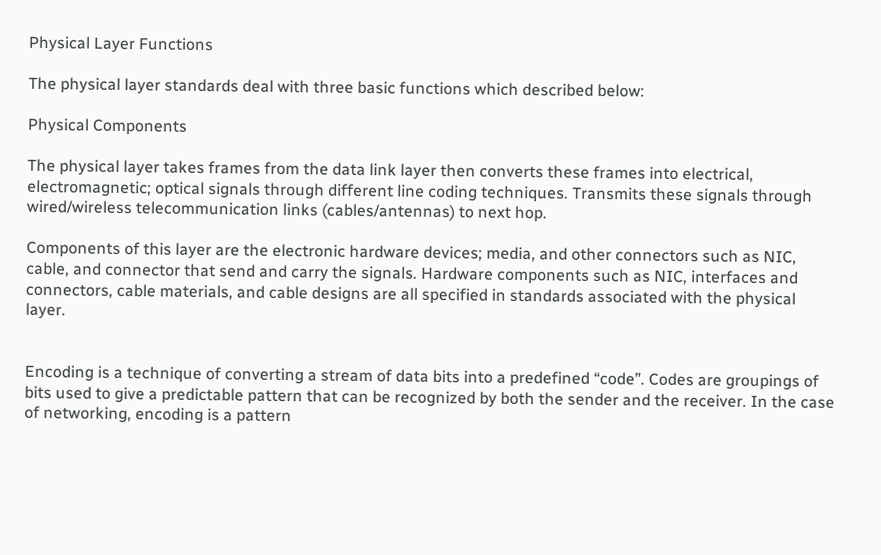Physical Layer Functions

The physical layer standards deal with three basic functions which described below:

Physical Components

The physical layer takes frames from the data link layer then converts these frames into electrical, electromagnetic; optical signals through different line coding techniques. Transmits these signals through wired/wireless telecommunication links (cables/antennas) to next hop.

Components of this layer are the electronic hardware devices; media, and other connectors such as NIC, cable, and connector that send and carry the signals. Hardware components such as NIC, interfaces and connectors, cable materials, and cable designs are all specified in standards associated with the physical layer.


Encoding is a technique of converting a stream of data bits into a predefined “code”. Codes are groupings of bits used to give a predictable pattern that can be recognized by both the sender and the receiver. In the case of networking, encoding is a pattern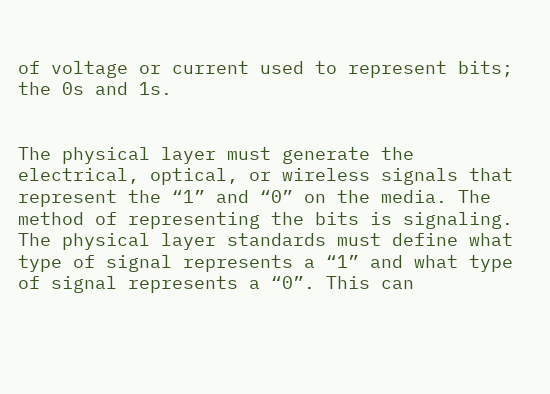of voltage or current used to represent bits; the 0s and 1s.


The physical layer must generate the electrical, optical, or wireless signals that represent the “1” and “0” on the media. The method of representing the bits is signaling. The physical layer standards must define what type of signal represents a “1” and what type of signal represents a “0”. This can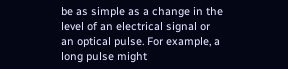be as simple as a change in the level of an electrical signal or an optical pulse. For example, a long pulse might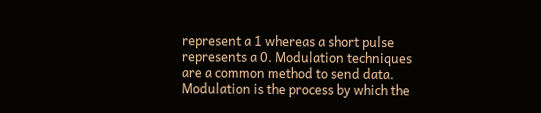represent a 1 whereas a short pulse represents a 0. Modulation techniques are a common method to send data. Modulation is the process by which the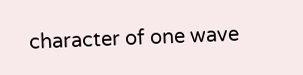character of one wave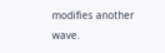modifies another wave.